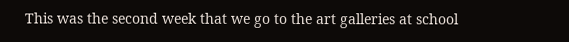This was the second week that we go to the art galleries at school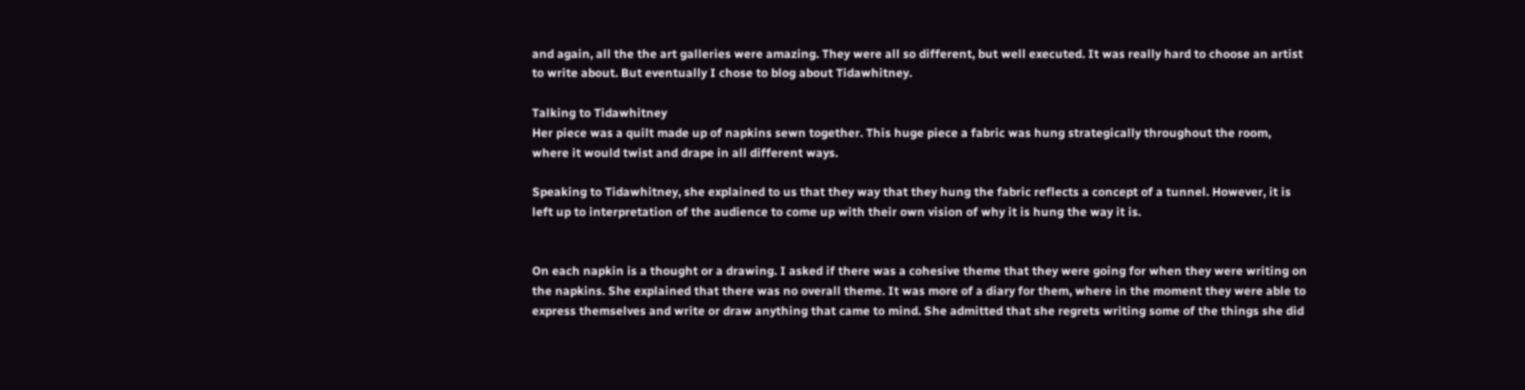and again, all the the art galleries were amazing. They were all so different, but well executed. It was really hard to choose an artist to write about. But eventually I chose to blog about Tidawhitney.

Talking to Tidawhitney
Her piece was a quilt made up of napkins sewn together. This huge piece a fabric was hung strategically throughout the room, where it would twist and drape in all different ways.

Speaking to Tidawhitney, she explained to us that they way that they hung the fabric reflects a concept of a tunnel. However, it is left up to interpretation of the audience to come up with their own vision of why it is hung the way it is.


On each napkin is a thought or a drawing. I asked if there was a cohesive theme that they were going for when they were writing on the napkins. She explained that there was no overall theme. It was more of a diary for them, where in the moment they were able to express themselves and write or draw anything that came to mind. She admitted that she regrets writing some of the things she did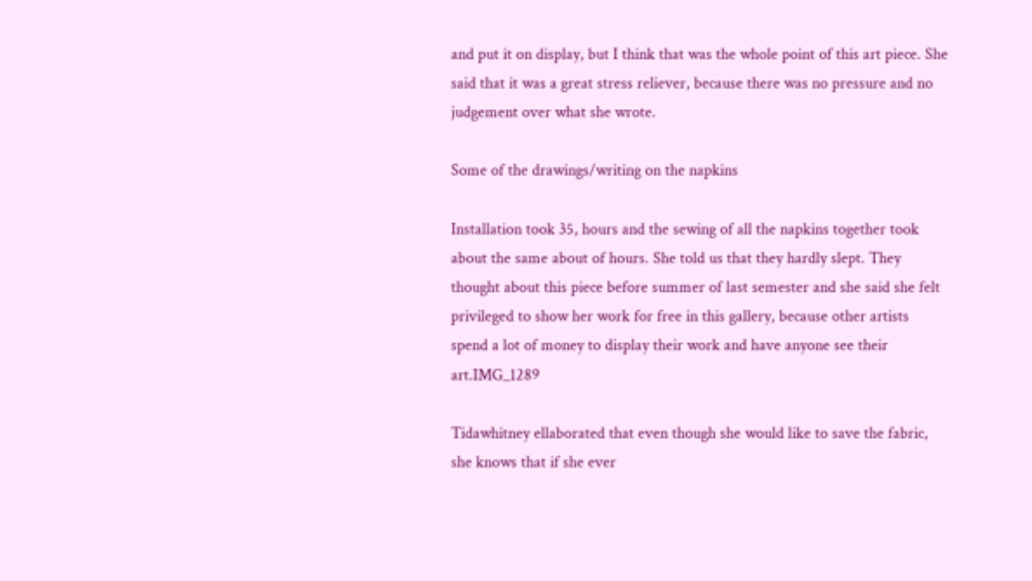and put it on display, but I think that was the whole point of this art piece. She said that it was a great stress reliever, because there was no pressure and no judgement over what she wrote.

Some of the drawings/writing on the napkins

Installation took 35, hours and the sewing of all the napkins together took about the same about of hours. She told us that they hardly slept. They thought about this piece before summer of last semester and she said she felt privileged to show her work for free in this gallery, because other artists spend a lot of money to display their work and have anyone see their art.IMG_1289

Tidawhitney ellaborated that even though she would like to save the fabric, she knows that if she ever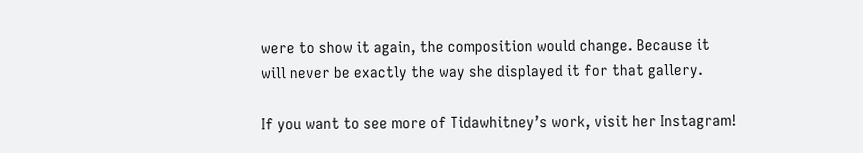were to show it again, the composition would change. Because it will never be exactly the way she displayed it for that gallery.

If you want to see more of Tidawhitney’s work, visit her Instagram!